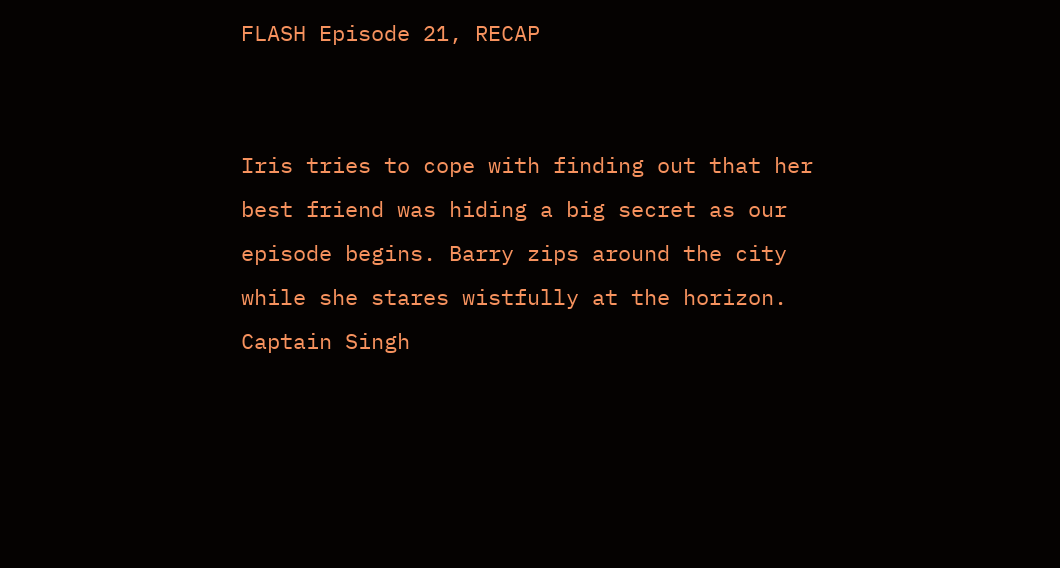FLASH Episode 21, RECAP


Iris tries to cope with finding out that her best friend was hiding a big secret as our episode begins. Barry zips around the city while she stares wistfully at the horizon. Captain Singh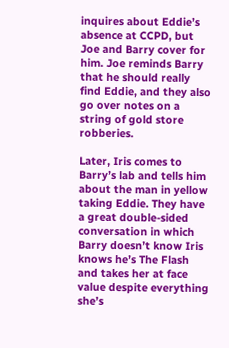inquires about Eddie’s absence at CCPD, but Joe and Barry cover for him. Joe reminds Barry that he should really find Eddie, and they also go over notes on a string of gold store robberies.

Later, Iris comes to Barry’s lab and tells him about the man in yellow taking Eddie. They have a great double-sided conversation in which Barry doesn’t know Iris knows he’s The Flash and takes her at face value despite everything she’s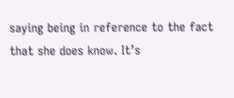saying being in reference to the fact that she does know. It’s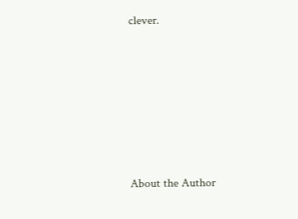clever.







About the Author